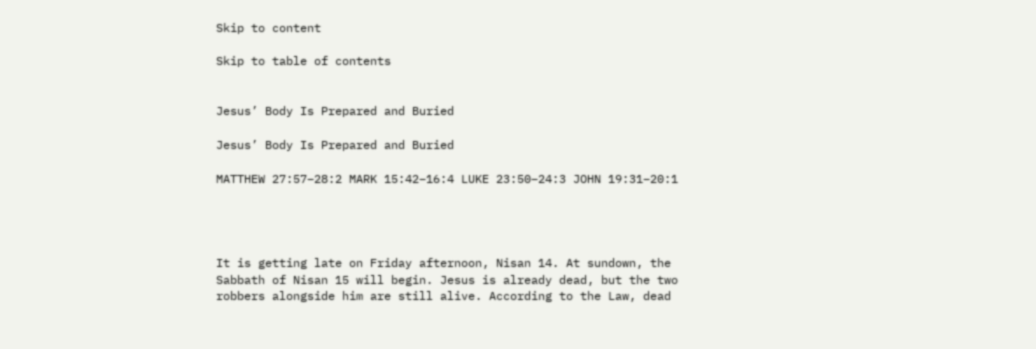Skip to content

Skip to table of contents


Jesus’ Body Is Prepared and Buried

Jesus’ Body Is Prepared and Buried

MATTHEW 27:57–28:2 MARK 15:42–16:4 LUKE 23:50–24:3 JOHN 19:31–20:1




It is getting late on Friday afternoon, Nisan 14. At sundown, the Sabbath of Nisan 15 will begin. Jesus is already dead, but the two robbers alongside him are still alive. According to the Law, dead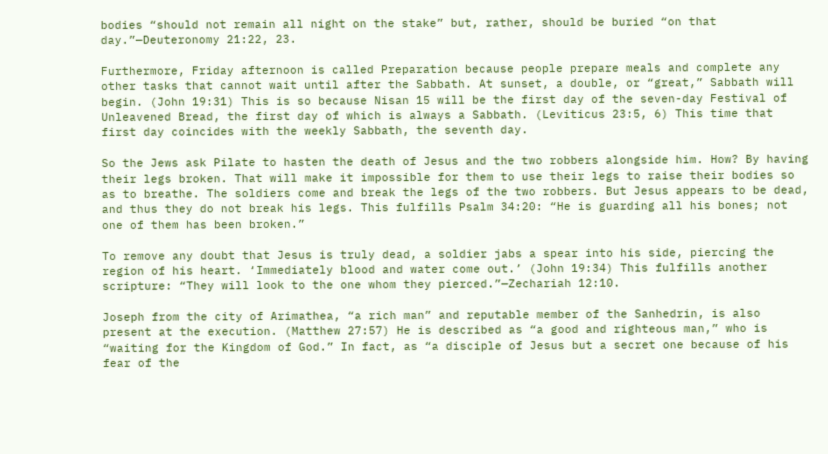bodies “should not remain all night on the stake” but, rather, should be buried “on that day.”—Deuteronomy 21:22, 23.

Furthermore, Friday afternoon is called Preparation because people prepare meals and complete any other tasks that cannot wait until after the Sabbath. At sunset, a double, or “great,” Sabbath will begin. (John 19:31) This is so because Nisan 15 will be the first day of the seven-day Festival of Unleavened Bread, the first day of which is always a Sabbath. (Leviticus 23:5, 6) This time that first day coincides with the weekly Sabbath, the seventh day.

So the Jews ask Pilate to hasten the death of Jesus and the two robbers alongside him. How? By having their legs broken. That will make it impossible for them to use their legs to raise their bodies so as to breathe. The soldiers come and break the legs of the two robbers. But Jesus appears to be dead, and thus they do not break his legs. This fulfills Psalm 34:20: “He is guarding all his bones; not one of them has been broken.”

To remove any doubt that Jesus is truly dead, a soldier jabs a spear into his side, piercing the region of his heart. ‘Immediately blood and water come out.’ (John 19:34) This fulfills another scripture: “They will look to the one whom they pierced.”—Zechariah 12:10.

Joseph from the city of Arimathea, “a rich man” and reputable member of the Sanhedrin, is also present at the execution. (Matthew 27:57) He is described as “a good and righteous man,” who is “waiting for the Kingdom of God.” In fact, as “a disciple of Jesus but a secret one because of his fear of the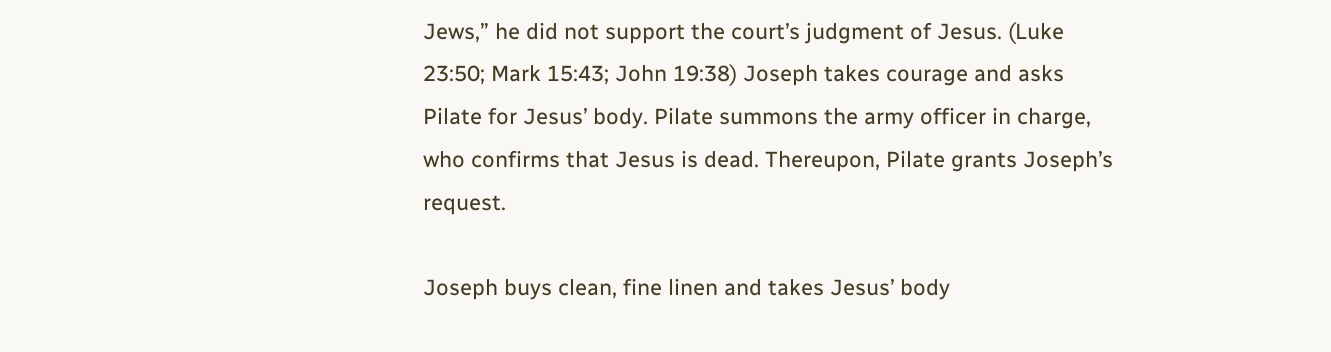Jews,” he did not support the court’s judgment of Jesus. (Luke 23:50; Mark 15:43; John 19:38) Joseph takes courage and asks Pilate for Jesus’ body. Pilate summons the army officer in charge, who confirms that Jesus is dead. Thereupon, Pilate grants Joseph’s request.

Joseph buys clean, fine linen and takes Jesus’ body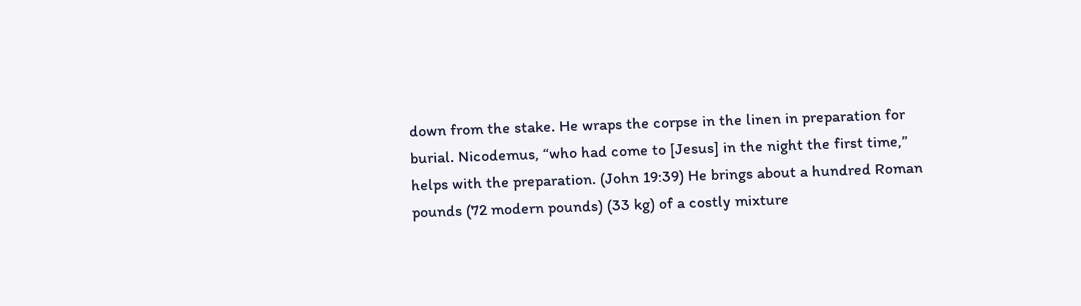down from the stake. He wraps the corpse in the linen in preparation for burial. Nicodemus, “who had come to [Jesus] in the night the first time,” helps with the preparation. (John 19:39) He brings about a hundred Roman pounds (72 modern pounds) (33 kg) of a costly mixture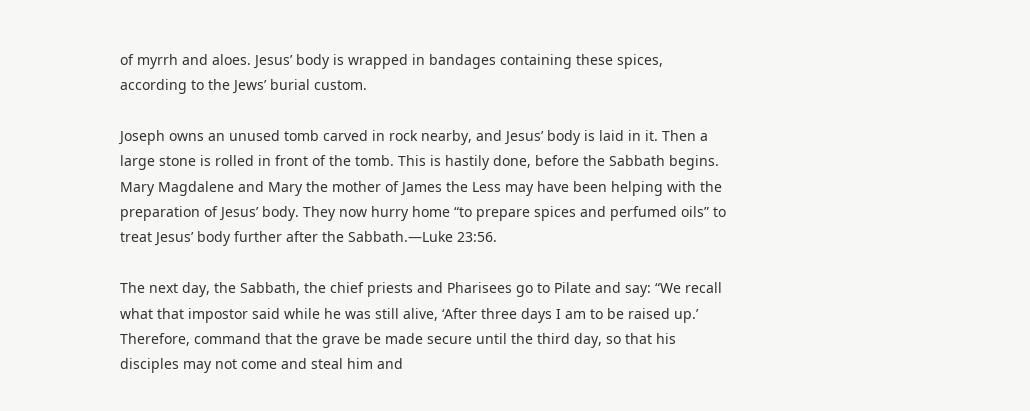of myrrh and aloes. Jesus’ body is wrapped in bandages containing these spices, according to the Jews’ burial custom.

Joseph owns an unused tomb carved in rock nearby, and Jesus’ body is laid in it. Then a large stone is rolled in front of the tomb. This is hastily done, before the Sabbath begins. Mary Magdalene and Mary the mother of James the Less may have been helping with the preparation of Jesus’ body. They now hurry home “to prepare spices and perfumed oils” to treat Jesus’ body further after the Sabbath.—Luke 23:56.

The next day, the Sabbath, the chief priests and Pharisees go to Pilate and say: “We recall what that impostor said while he was still alive, ‘After three days I am to be raised up.’ Therefore, command that the grave be made secure until the third day, so that his disciples may not come and steal him and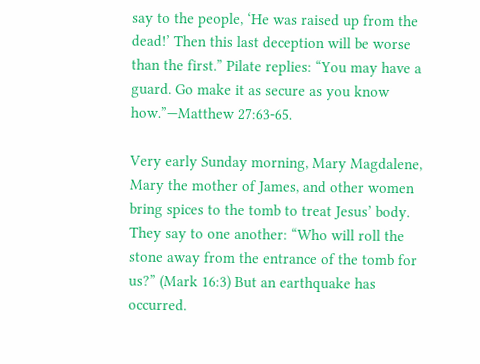say to the people, ‘He was raised up from the dead!’ Then this last deception will be worse than the first.” Pilate replies: “You may have a guard. Go make it as secure as you know how.”—Matthew 27:63-65.

Very early Sunday morning, Mary Magdalene, Mary the mother of James, and other women bring spices to the tomb to treat Jesus’ body. They say to one another: “Who will roll the stone away from the entrance of the tomb for us?” (Mark 16:3) But an earthquake has occurred.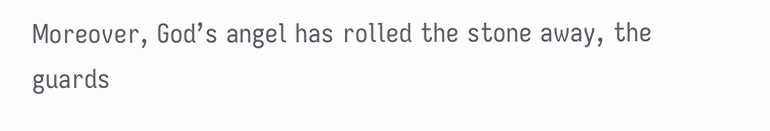Moreover, God’s angel has rolled the stone away, the guards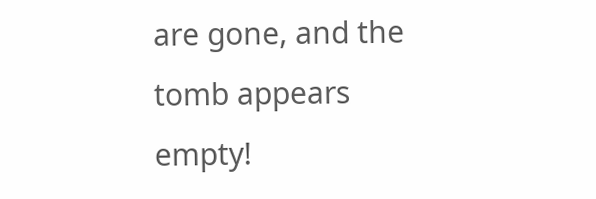are gone, and the tomb appears empty!